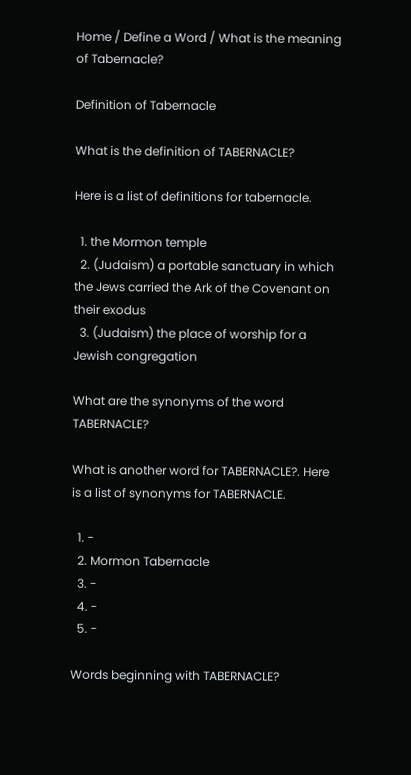Home / Define a Word / What is the meaning of Tabernacle?

Definition of Tabernacle

What is the definition of TABERNACLE?

Here is a list of definitions for tabernacle.

  1. the Mormon temple
  2. (Judaism) a portable sanctuary in which the Jews carried the Ark of the Covenant on their exodus
  3. (Judaism) the place of worship for a Jewish congregation

What are the synonyms of the word TABERNACLE?

What is another word for TABERNACLE?. Here is a list of synonyms for TABERNACLE.

  1. -
  2. Mormon Tabernacle
  3. -
  4. -
  5. -

Words beginning with TABERNACLE?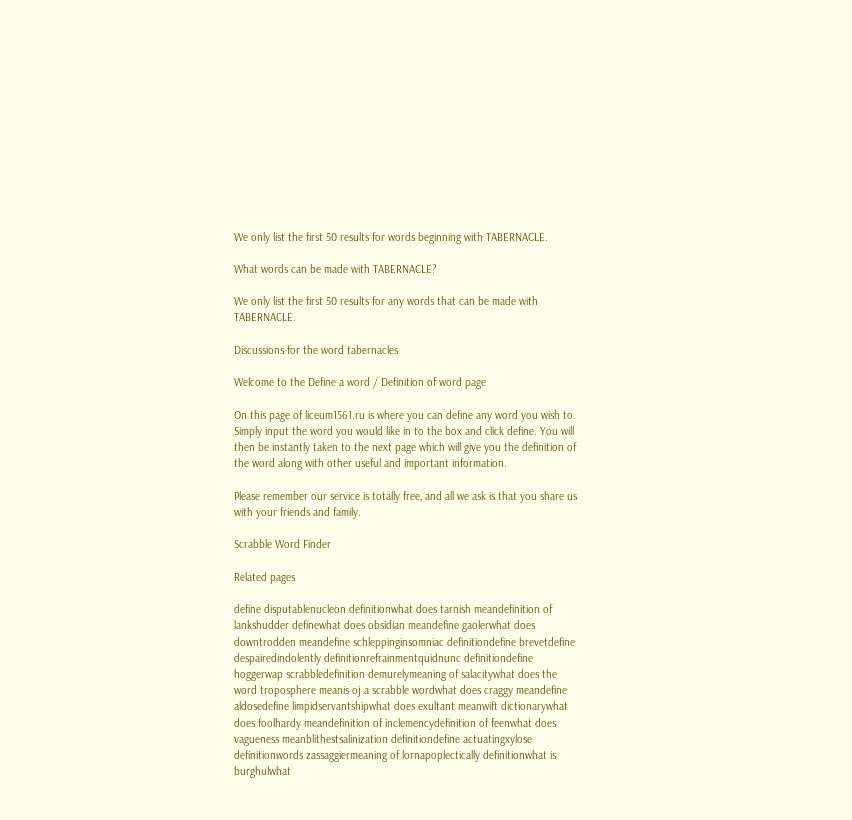We only list the first 50 results for words beginning with TABERNACLE.

What words can be made with TABERNACLE?

We only list the first 50 results for any words that can be made with TABERNACLE.

Discussions for the word tabernacles

Welcome to the Define a word / Definition of word page

On this page of liceum1561.ru is where you can define any word you wish to. Simply input the word you would like in to the box and click define. You will then be instantly taken to the next page which will give you the definition of the word along with other useful and important information.

Please remember our service is totally free, and all we ask is that you share us with your friends and family.

Scrabble Word Finder

Related pages

define disputablenucleon definitionwhat does tarnish meandefinition of lankshudder definewhat does obsidian meandefine gaolerwhat does downtrodden meandefine schleppinginsomniac definitiondefine brevetdefine despairedindolently definitionrefrainmentquidnunc definitiondefine hoggerwap scrabbledefinition demurelymeaning of salacitywhat does the word troposphere meanis oj a scrabble wordwhat does craggy meandefine aldosedefine limpidservantshipwhat does exultant meanwift dictionarywhat does foolhardy meandefinition of inclemencydefinition of feenwhat does vagueness meanblithestsalinization definitiondefine actuatingxylose definitionwords zassaggiermeaning of lornapoplectically definitionwhat is burghulwhat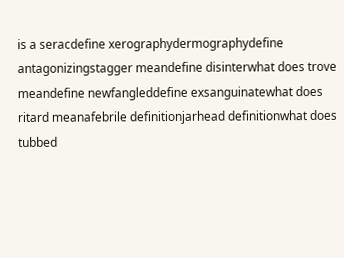is a seracdefine xerographydermographydefine antagonizingstagger meandefine disinterwhat does trove meandefine newfangleddefine exsanguinatewhat does ritard meanafebrile definitionjarhead definitionwhat does tubbed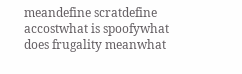meandefine scratdefine accostwhat is spoofywhat does frugality meanwhat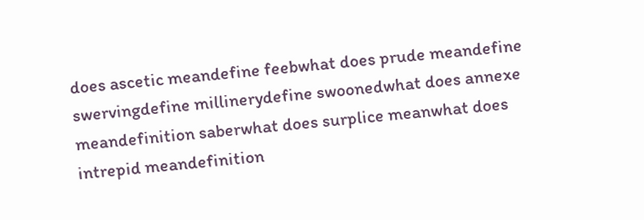does ascetic meandefine feebwhat does prude meandefine swervingdefine millinerydefine swoonedwhat does annexe meandefinition saberwhat does surplice meanwhat does intrepid meandefinition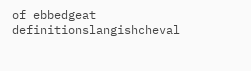of ebbedgeat definitionslangishcheval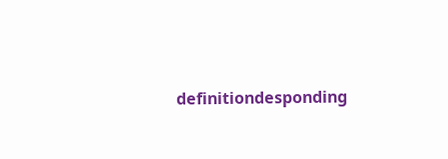definitiondesponding